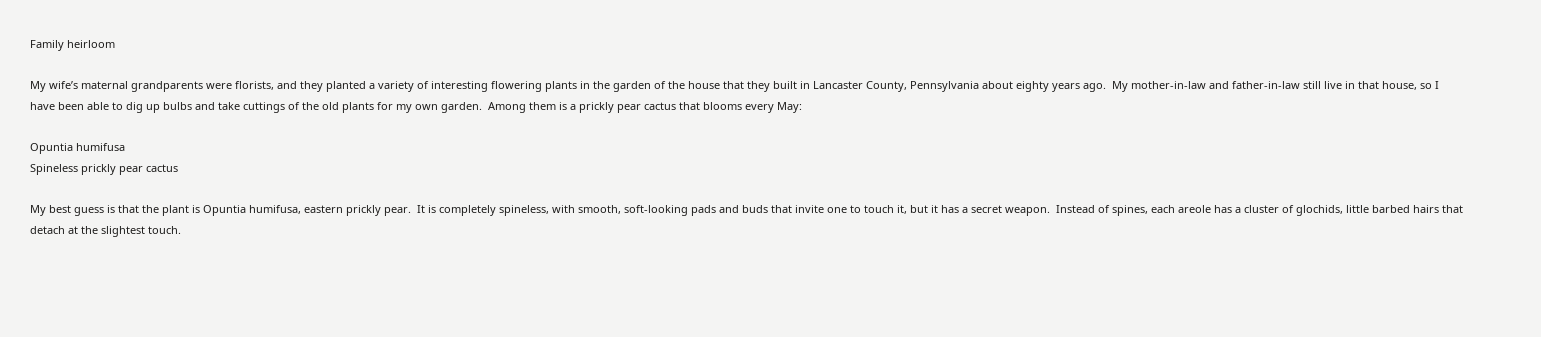Family heirloom

My wife’s maternal grandparents were florists, and they planted a variety of interesting flowering plants in the garden of the house that they built in Lancaster County, Pennsylvania about eighty years ago.  My mother-in-law and father-in-law still live in that house, so I have been able to dig up bulbs and take cuttings of the old plants for my own garden.  Among them is a prickly pear cactus that blooms every May:

Opuntia humifusa
Spineless prickly pear cactus

My best guess is that the plant is Opuntia humifusa, eastern prickly pear.  It is completely spineless, with smooth, soft-looking pads and buds that invite one to touch it, but it has a secret weapon.  Instead of spines, each areole has a cluster of glochids, little barbed hairs that detach at the slightest touch.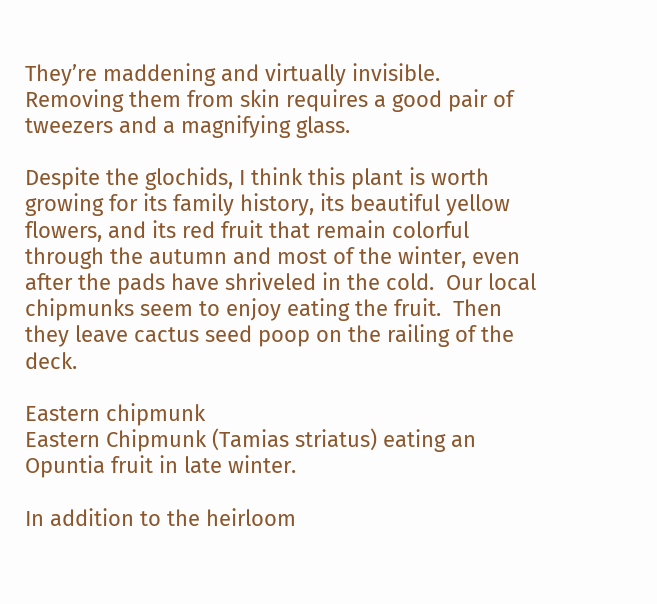They’re maddening and virtually invisible.  Removing them from skin requires a good pair of tweezers and a magnifying glass.

Despite the glochids, I think this plant is worth growing for its family history, its beautiful yellow flowers, and its red fruit that remain colorful through the autumn and most of the winter, even after the pads have shriveled in the cold.  Our local chipmunks seem to enjoy eating the fruit.  Then they leave cactus seed poop on the railing of the deck.

Eastern chipmunk
Eastern Chipmunk (Tamias striatus) eating an Opuntia fruit in late winter.

In addition to the heirloom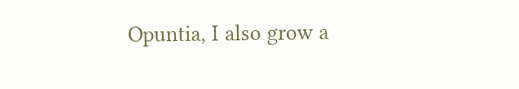Opuntia, I also grow a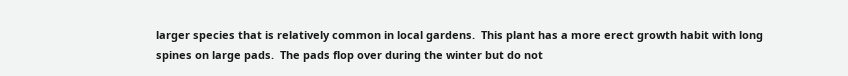larger species that is relatively common in local gardens.  This plant has a more erect growth habit with long spines on large pads.  The pads flop over during the winter but do not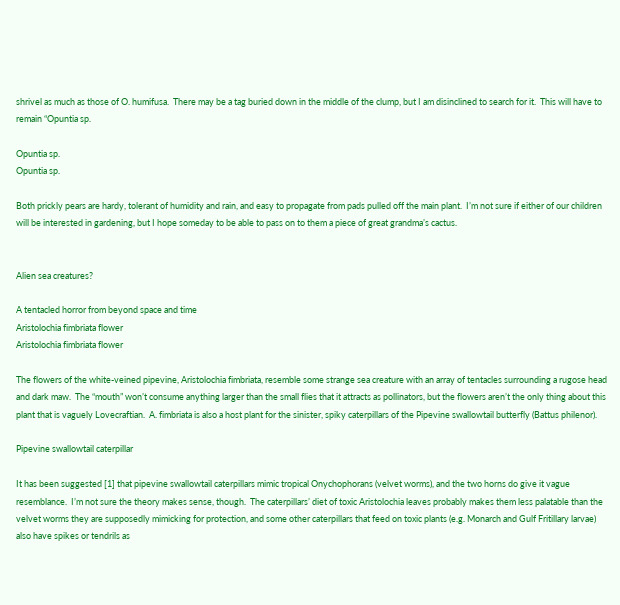shrivel as much as those of O. humifusa.  There may be a tag buried down in the middle of the clump, but I am disinclined to search for it.  This will have to remain “Opuntia sp.

Opuntia sp.
Opuntia sp.

Both prickly pears are hardy, tolerant of humidity and rain, and easy to propagate from pads pulled off the main plant.  I’m not sure if either of our children will be interested in gardening, but I hope someday to be able to pass on to them a piece of great grandma’s cactus.


Alien sea creatures?

A tentacled horror from beyond space and time
Aristolochia fimbriata flower
Aristolochia fimbriata flower

The flowers of the white-veined pipevine, Aristolochia fimbriata, resemble some strange sea creature with an array of tentacles surrounding a rugose head and dark maw.  The “mouth” won’t consume anything larger than the small flies that it attracts as pollinators, but the flowers aren’t the only thing about this plant that is vaguely Lovecraftian.  A. fimbriata is also a host plant for the sinister, spiky caterpillars of the Pipevine swallowtail butterfly (Battus philenor).

Pipevine swallowtail caterpillar

It has been suggested [1] that pipevine swallowtail caterpillars mimic tropical Onychophorans (velvet worms), and the two horns do give it vague resemblance.  I’m not sure the theory makes sense, though.  The caterpillars’ diet of toxic Aristolochia leaves probably makes them less palatable than the velvet worms they are supposedly mimicking for protection, and some other caterpillars that feed on toxic plants (e.g. Monarch and Gulf Fritillary larvae) also have spikes or tendrils as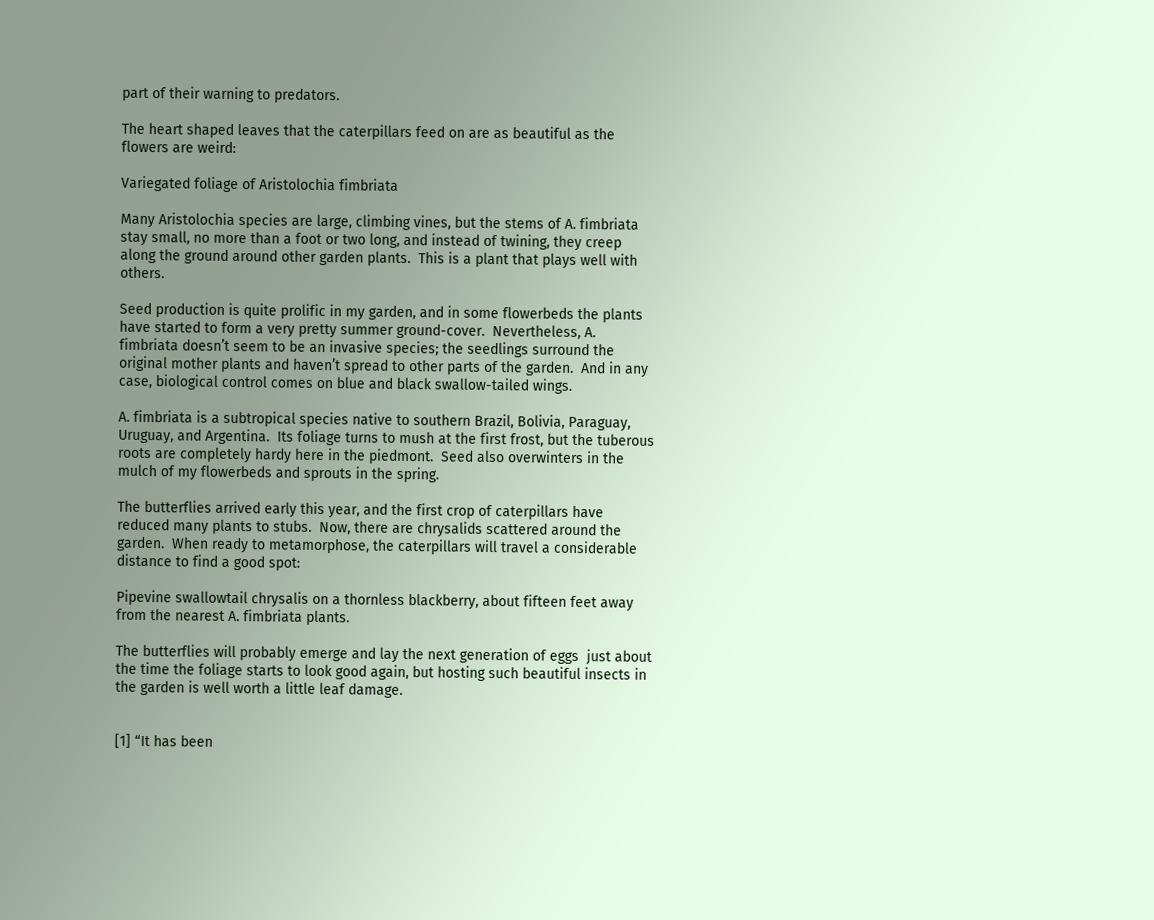part of their warning to predators.

The heart shaped leaves that the caterpillars feed on are as beautiful as the flowers are weird:

Variegated foliage of Aristolochia fimbriata

Many Aristolochia species are large, climbing vines, but the stems of A. fimbriata stay small, no more than a foot or two long, and instead of twining, they creep along the ground around other garden plants.  This is a plant that plays well with others.

Seed production is quite prolific in my garden, and in some flowerbeds the plants have started to form a very pretty summer ground-cover.  Nevertheless, A. fimbriata doesn’t seem to be an invasive species; the seedlings surround the original mother plants and haven’t spread to other parts of the garden.  And in any case, biological control comes on blue and black swallow-tailed wings.

A. fimbriata is a subtropical species native to southern Brazil, Bolivia, Paraguay, Uruguay, and Argentina.  Its foliage turns to mush at the first frost, but the tuberous roots are completely hardy here in the piedmont.  Seed also overwinters in the mulch of my flowerbeds and sprouts in the spring.

The butterflies arrived early this year, and the first crop of caterpillars have reduced many plants to stubs.  Now, there are chrysalids scattered around the garden.  When ready to metamorphose, the caterpillars will travel a considerable distance to find a good spot:

Pipevine swallowtail chrysalis on a thornless blackberry, about fifteen feet away from the nearest A. fimbriata plants.

The butterflies will probably emerge and lay the next generation of eggs  just about the time the foliage starts to look good again, but hosting such beautiful insects in the garden is well worth a little leaf damage.


[1] “It has been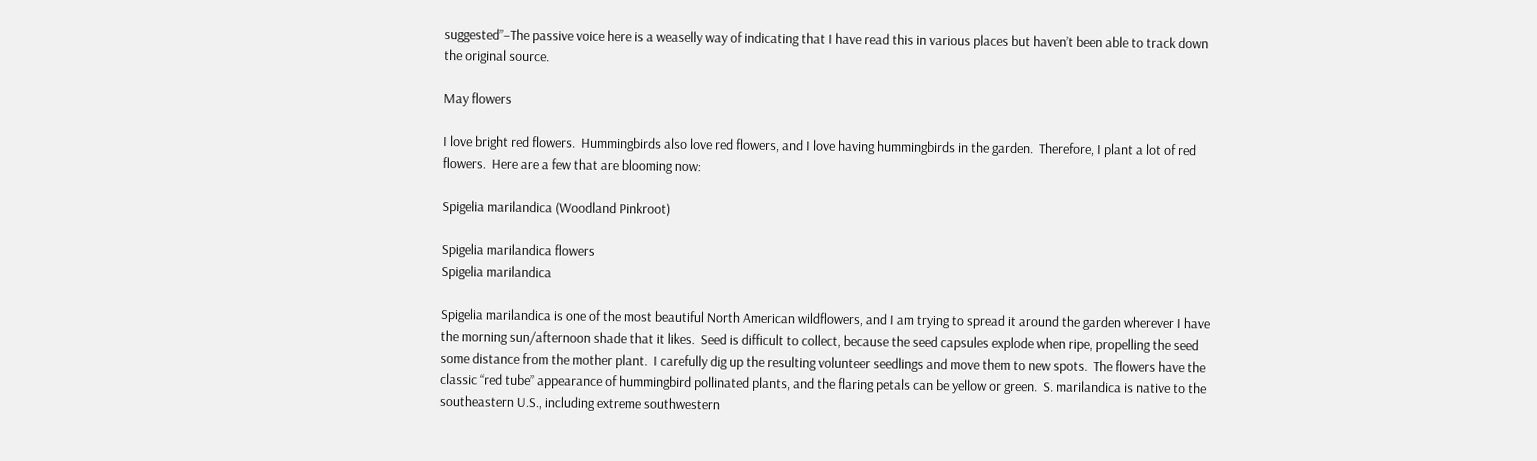suggested”–The passive voice here is a weaselly way of indicating that I have read this in various places but haven’t been able to track down the original source.

May flowers

I love bright red flowers.  Hummingbirds also love red flowers, and I love having hummingbirds in the garden.  Therefore, I plant a lot of red flowers.  Here are a few that are blooming now:

Spigelia marilandica (Woodland Pinkroot)

Spigelia marilandica flowers
Spigelia marilandica

Spigelia marilandica is one of the most beautiful North American wildflowers, and I am trying to spread it around the garden wherever I have the morning sun/afternoon shade that it likes.  Seed is difficult to collect, because the seed capsules explode when ripe, propelling the seed some distance from the mother plant.  I carefully dig up the resulting volunteer seedlings and move them to new spots.  The flowers have the classic “red tube” appearance of hummingbird pollinated plants, and the flaring petals can be yellow or green.  S. marilandica is native to the southeastern U.S., including extreme southwestern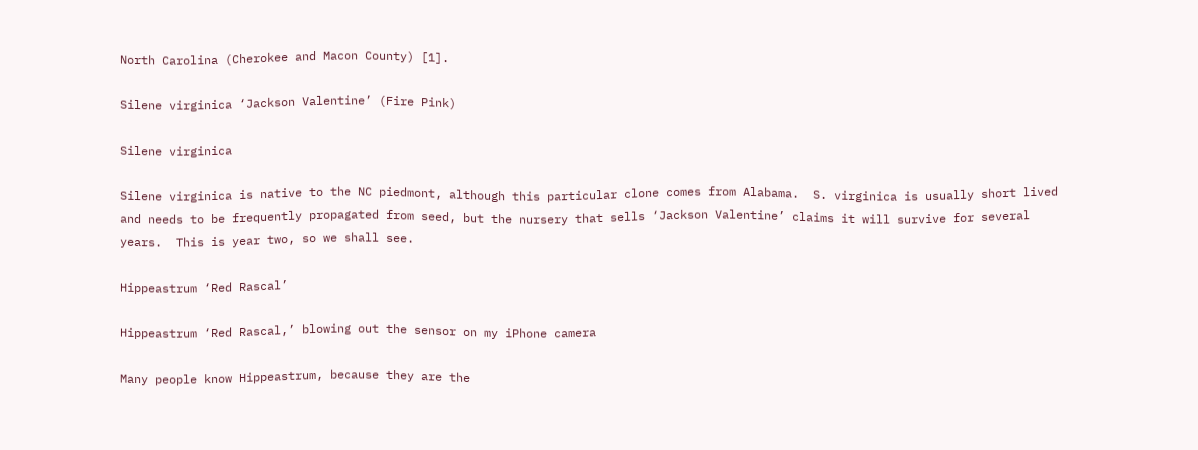North Carolina (Cherokee and Macon County) [1].

Silene virginica ‘Jackson Valentine’ (Fire Pink)

Silene virginica

Silene virginica is native to the NC piedmont, although this particular clone comes from Alabama.  S. virginica is usually short lived and needs to be frequently propagated from seed, but the nursery that sells ‘Jackson Valentine’ claims it will survive for several years.  This is year two, so we shall see.

Hippeastrum ‘Red Rascal’

Hippeastrum ‘Red Rascal,’ blowing out the sensor on my iPhone camera

Many people know Hippeastrum, because they are the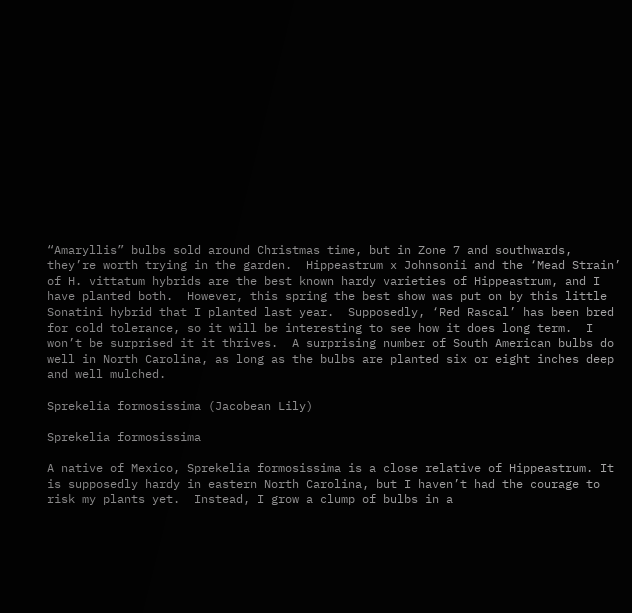“Amaryllis” bulbs sold around Christmas time, but in Zone 7 and southwards, they’re worth trying in the garden.  Hippeastrum x Johnsonii and the ‘Mead Strain’ of H. vittatum hybrids are the best known hardy varieties of Hippeastrum, and I have planted both.  However, this spring the best show was put on by this little Sonatini hybrid that I planted last year.  Supposedly, ‘Red Rascal’ has been bred for cold tolerance, so it will be interesting to see how it does long term.  I won’t be surprised it it thrives.  A surprising number of South American bulbs do well in North Carolina, as long as the bulbs are planted six or eight inches deep and well mulched.

Sprekelia formosissima (Jacobean Lily)

Sprekelia formosissima

A native of Mexico, Sprekelia formosissima is a close relative of Hippeastrum. It  is supposedly hardy in eastern North Carolina, but I haven’t had the courage to risk my plants yet.  Instead, I grow a clump of bulbs in a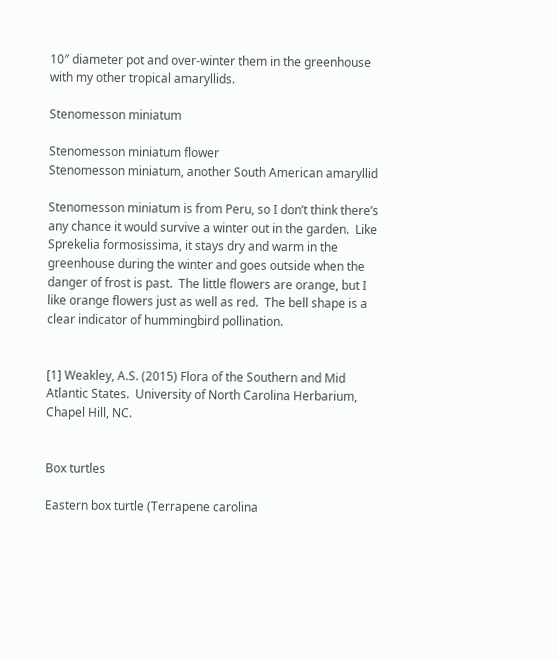10″ diameter pot and over-winter them in the greenhouse with my other tropical amaryllids.

Stenomesson miniatum

Stenomesson miniatum flower
Stenomesson miniatum, another South American amaryllid

Stenomesson miniatum is from Peru, so I don’t think there’s any chance it would survive a winter out in the garden.  Like Sprekelia formosissima, it stays dry and warm in the greenhouse during the winter and goes outside when the danger of frost is past.  The little flowers are orange, but I like orange flowers just as well as red.  The bell shape is a clear indicator of hummingbird pollination.


[1] Weakley, A.S. (2015) Flora of the Southern and Mid Atlantic States.  University of North Carolina Herbarium, Chapel Hill, NC.


Box turtles

Eastern box turtle (Terrapene carolina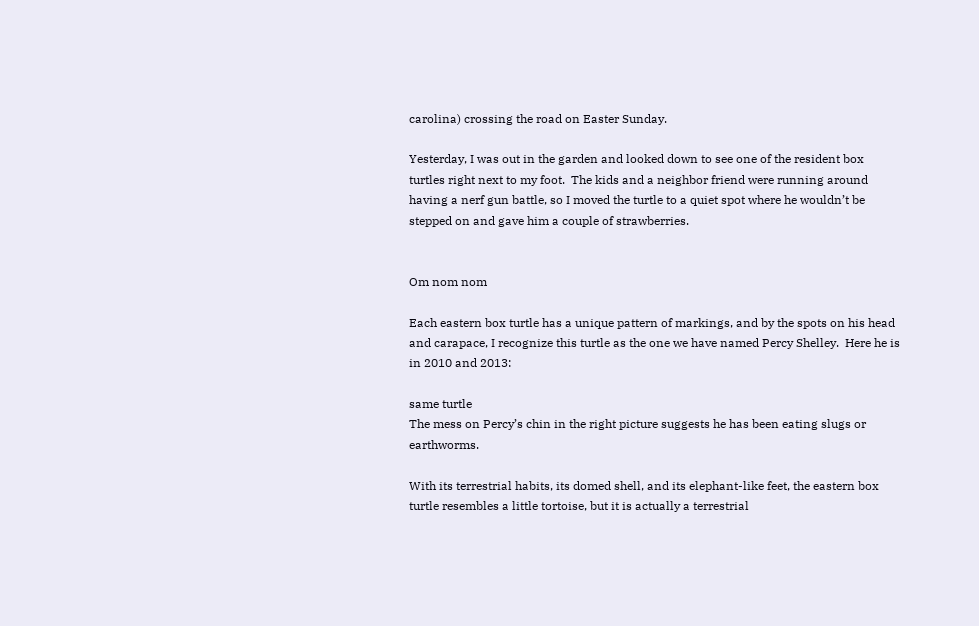carolina) crossing the road on Easter Sunday.

Yesterday, I was out in the garden and looked down to see one of the resident box turtles right next to my foot.  The kids and a neighbor friend were running around having a nerf gun battle, so I moved the turtle to a quiet spot where he wouldn’t be stepped on and gave him a couple of strawberries.


Om nom nom

Each eastern box turtle has a unique pattern of markings, and by the spots on his head and carapace, I recognize this turtle as the one we have named Percy Shelley.  Here he is in 2010 and 2013:

same turtle
The mess on Percy’s chin in the right picture suggests he has been eating slugs or earthworms.

With its terrestrial habits, its domed shell, and its elephant-like feet, the eastern box turtle resembles a little tortoise, but it is actually a terrestrial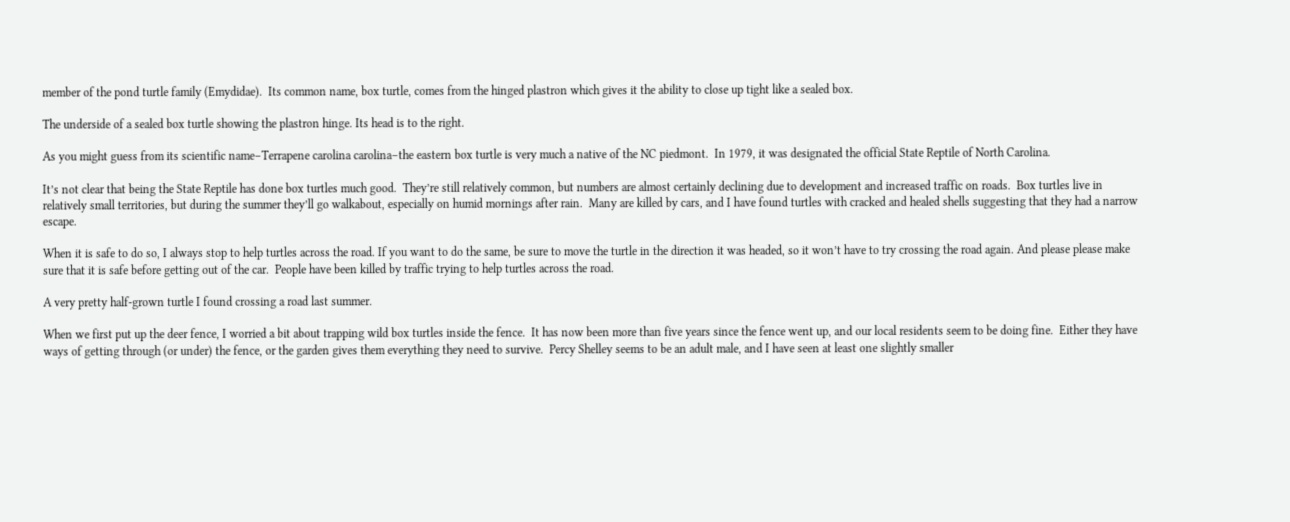member of the pond turtle family (Emydidae).  Its common name, box turtle, comes from the hinged plastron which gives it the ability to close up tight like a sealed box.

The underside of a sealed box turtle showing the plastron hinge. Its head is to the right.

As you might guess from its scientific name–Terrapene carolina carolina–the eastern box turtle is very much a native of the NC piedmont.  In 1979, it was designated the official State Reptile of North Carolina.

It’s not clear that being the State Reptile has done box turtles much good.  They’re still relatively common, but numbers are almost certainly declining due to development and increased traffic on roads.  Box turtles live in relatively small territories, but during the summer they’ll go walkabout, especially on humid mornings after rain.  Many are killed by cars, and I have found turtles with cracked and healed shells suggesting that they had a narrow escape.

When it is safe to do so, I always stop to help turtles across the road. If you want to do the same, be sure to move the turtle in the direction it was headed, so it won’t have to try crossing the road again. And please please make sure that it is safe before getting out of the car.  People have been killed by traffic trying to help turtles across the road.

A very pretty half-grown turtle I found crossing a road last summer.

When we first put up the deer fence, I worried a bit about trapping wild box turtles inside the fence.  It has now been more than five years since the fence went up, and our local residents seem to be doing fine.  Either they have ways of getting through (or under) the fence, or the garden gives them everything they need to survive.  Percy Shelley seems to be an adult male, and I have seen at least one slightly smaller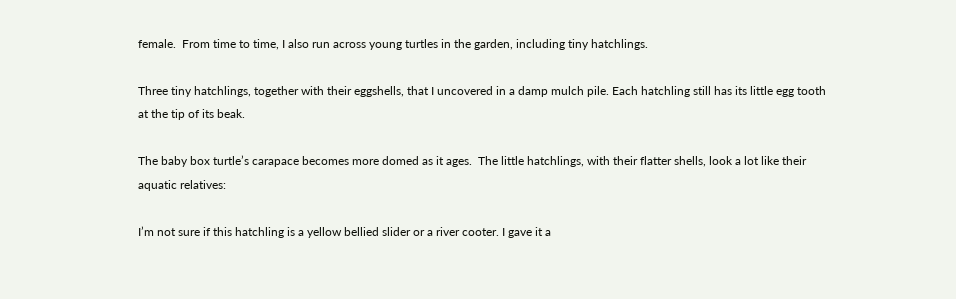female.  From time to time, I also run across young turtles in the garden, including tiny hatchlings.

Three tiny hatchlings, together with their eggshells, that I uncovered in a damp mulch pile. Each hatchling still has its little egg tooth at the tip of its beak.

The baby box turtle’s carapace becomes more domed as it ages.  The little hatchlings, with their flatter shells, look a lot like their aquatic relatives:

I’m not sure if this hatchling is a yellow bellied slider or a river cooter. I gave it a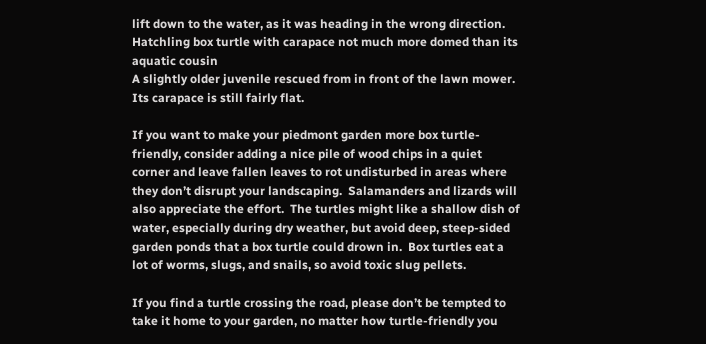lift down to the water, as it was heading in the wrong direction.
Hatchling box turtle with carapace not much more domed than its aquatic cousin
A slightly older juvenile rescued from in front of the lawn mower. Its carapace is still fairly flat.

If you want to make your piedmont garden more box turtle-friendly, consider adding a nice pile of wood chips in a quiet corner and leave fallen leaves to rot undisturbed in areas where they don’t disrupt your landscaping.  Salamanders and lizards will also appreciate the effort.  The turtles might like a shallow dish of water, especially during dry weather, but avoid deep, steep-sided garden ponds that a box turtle could drown in.  Box turtles eat a lot of worms, slugs, and snails, so avoid toxic slug pellets.

If you find a turtle crossing the road, please don’t be tempted to take it home to your garden, no matter how turtle-friendly you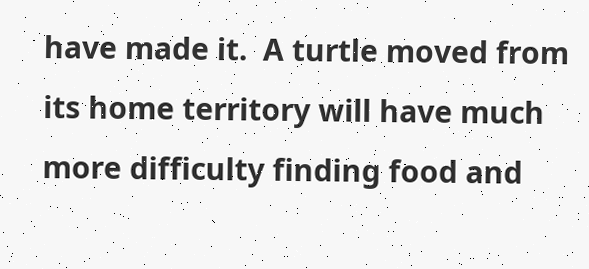have made it.  A turtle moved from its home territory will have much more difficulty finding food and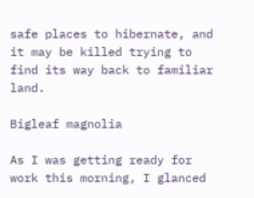safe places to hibernate, and it may be killed trying to find its way back to familiar land.

Bigleaf magnolia

As I was getting ready for work this morning, I glanced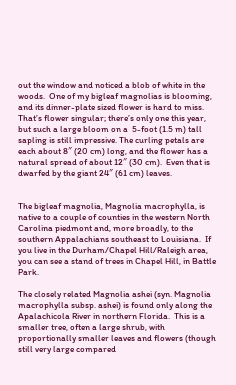out the window and noticed a blob of white in the woods.  One of my bigleaf magnolias is blooming, and its dinner-plate sized flower is hard to miss.  That’s flower singular; there’s only one this year, but such a large bloom on a  5-foot (1.5 m) tall sapling is still impressive. The curling petals are each about 8″ (20 cm) long, and the flower has a natural spread of about 12″ (30 cm).  Even that is dwarfed by the giant 24″ (61 cm) leaves.


The bigleaf magnolia, Magnolia macrophylla, is native to a couple of counties in the western North Carolina piedmont and, more broadly, to the southern Appalachians southeast to Louisiana.  If you live in the Durham/Chapel Hill/Raleigh area, you can see a stand of trees in Chapel Hill, in Battle Park.

The closely related Magnolia ashei (syn. Magnolia macrophylla subsp. ashei) is found only along the Apalachicola River in northern Florida.  This is a smaller tree, often a large shrub, with proportionally smaller leaves and flowers (though still very large compared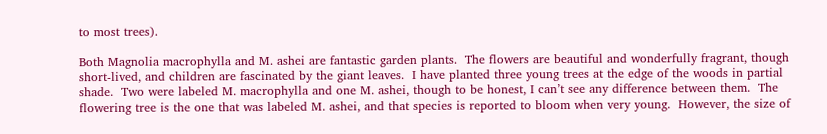to most trees).

Both Magnolia macrophylla and M. ashei are fantastic garden plants.  The flowers are beautiful and wonderfully fragrant, though short-lived, and children are fascinated by the giant leaves.  I have planted three young trees at the edge of the woods in partial shade.  Two were labeled M. macrophylla and one M. ashei, though to be honest, I can’t see any difference between them.  The flowering tree is the one that was labeled M. ashei, and that species is reported to bloom when very young.  However, the size of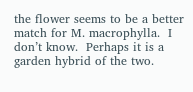the flower seems to be a better match for M. macrophylla.  I don’t know.  Perhaps it is a garden hybrid of the two.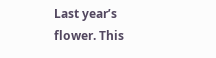Last year’s flower. This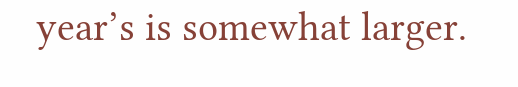year’s is somewhat larger.